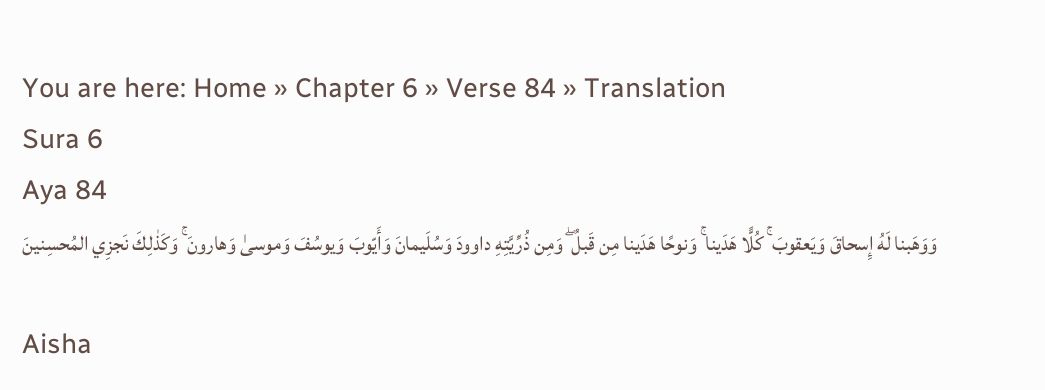You are here: Home » Chapter 6 » Verse 84 » Translation
Sura 6
Aya 84
وَوَهَبنا لَهُ إِسحاقَ وَيَعقوبَ ۚ كُلًّا هَدَينا ۚ وَنوحًا هَدَينا مِن قَبلُ ۖ وَمِن ذُرِّيَّتِهِ داوودَ وَسُلَيمانَ وَأَيّوبَ وَيوسُفَ وَموسىٰ وَهارونَ ۚ وَكَذٰلِكَ نَجزِي المُحسِنينَ

Aisha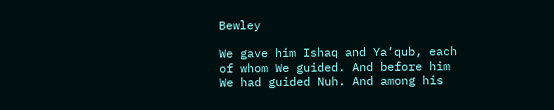Bewley

We gave him Ishaq and Ya‘qub, each of whom We guided. And before him We had guided Nuh. And among his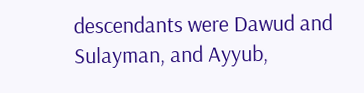descendants were Dawud and Sulayman, and Ayyub,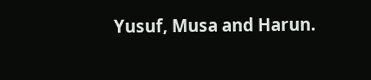Yusuf, Musa and Harun.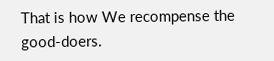That is how We recompense the good-doers.